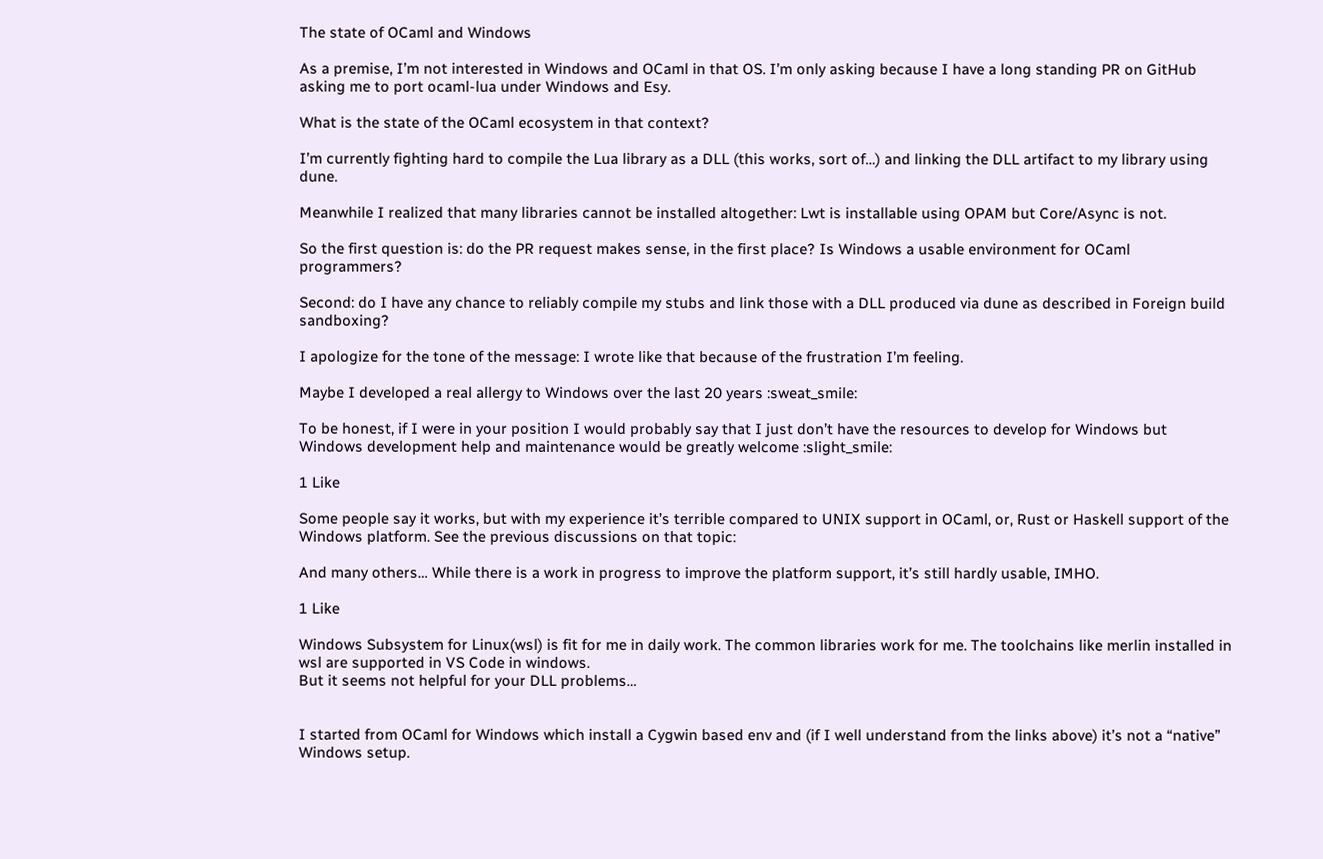The state of OCaml and Windows

As a premise, I’m not interested in Windows and OCaml in that OS. I’m only asking because I have a long standing PR on GitHub asking me to port ocaml-lua under Windows and Esy.

What is the state of the OCaml ecosystem in that context?

I’m currently fighting hard to compile the Lua library as a DLL (this works, sort of…) and linking the DLL artifact to my library using dune.

Meanwhile I realized that many libraries cannot be installed altogether: Lwt is installable using OPAM but Core/Async is not.

So the first question is: do the PR request makes sense, in the first place? Is Windows a usable environment for OCaml programmers?

Second: do I have any chance to reliably compile my stubs and link those with a DLL produced via dune as described in Foreign build sandboxing?

I apologize for the tone of the message: I wrote like that because of the frustration I’m feeling.

Maybe I developed a real allergy to Windows over the last 20 years :sweat_smile:

To be honest, if I were in your position I would probably say that I just don’t have the resources to develop for Windows but Windows development help and maintenance would be greatly welcome :slight_smile:

1 Like

Some people say it works, but with my experience it’s terrible compared to UNIX support in OCaml, or, Rust or Haskell support of the Windows platform. See the previous discussions on that topic:

And many others… While there is a work in progress to improve the platform support, it’s still hardly usable, IMHO.

1 Like

Windows Subsystem for Linux(wsl) is fit for me in daily work. The common libraries work for me. The toolchains like merlin installed in wsl are supported in VS Code in windows.
But it seems not helpful for your DLL problems…


I started from OCaml for Windows which install a Cygwin based env and (if I well understand from the links above) it’s not a “native” Windows setup.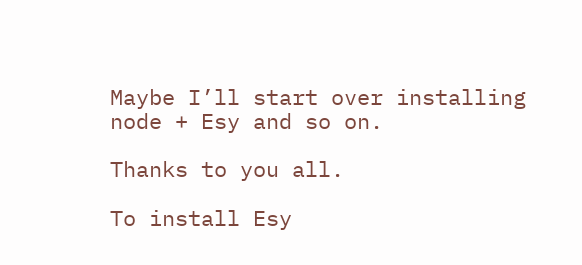Maybe I’ll start over installing node + Esy and so on.

Thanks to you all.

To install Esy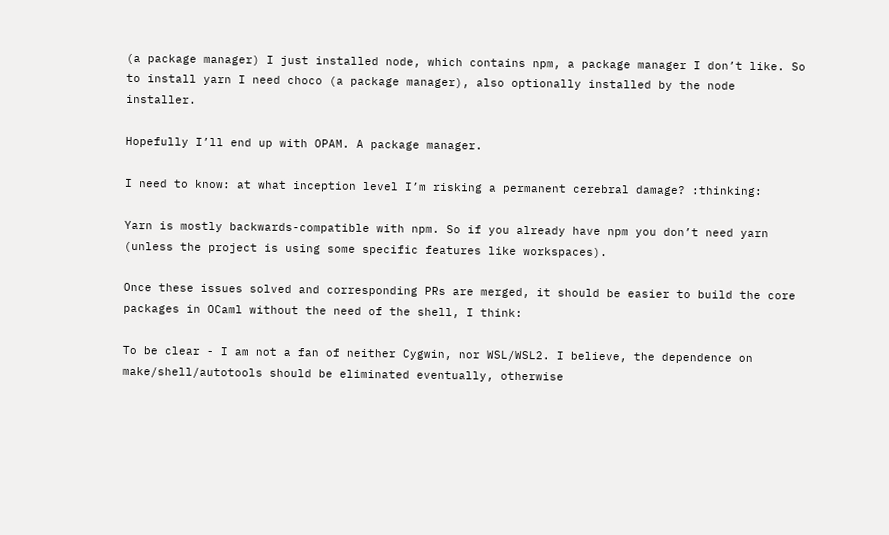(a package manager) I just installed node, which contains npm, a package manager I don’t like. So to install yarn I need choco (a package manager), also optionally installed by the node installer.

Hopefully I’ll end up with OPAM. A package manager.

I need to know: at what inception level I’m risking a permanent cerebral damage? :thinking:

Yarn is mostly backwards-compatible with npm. So if you already have npm you don’t need yarn (unless the project is using some specific features like workspaces).

Once these issues solved and corresponding PRs are merged, it should be easier to build the core packages in OCaml without the need of the shell, I think:

To be clear - I am not a fan of neither Cygwin, nor WSL/WSL2. I believe, the dependence on make/shell/autotools should be eliminated eventually, otherwise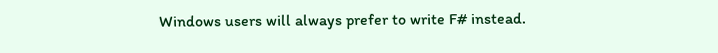Windows users will always prefer to write F# instead.